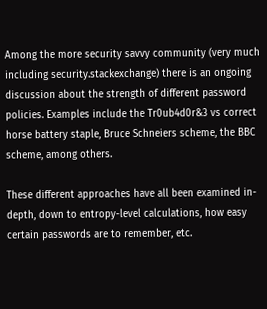Among the more security savvy community (very much including security.stackexchange) there is an ongoing discussion about the strength of different password policies. Examples include the Tr0ub4d0r&3 vs correct horse battery staple, Bruce Schneiers scheme, the BBC scheme, among others.

These different approaches have all been examined in-depth, down to entropy-level calculations, how easy certain passwords are to remember, etc.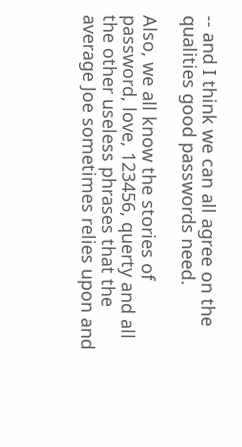-- and I think we can all agree on the qualities good passwords need.

Also, we all know the stories of password, love, 123456, querty and all the other useless phrases that the average Joe sometimes relies upon and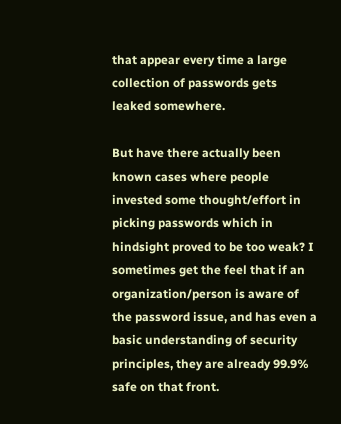that appear every time a large collection of passwords gets leaked somewhere.

But have there actually been known cases where people invested some thought/effort in picking passwords which in hindsight proved to be too weak? I sometimes get the feel that if an organization/person is aware of the password issue, and has even a basic understanding of security principles, they are already 99.9% safe on that front.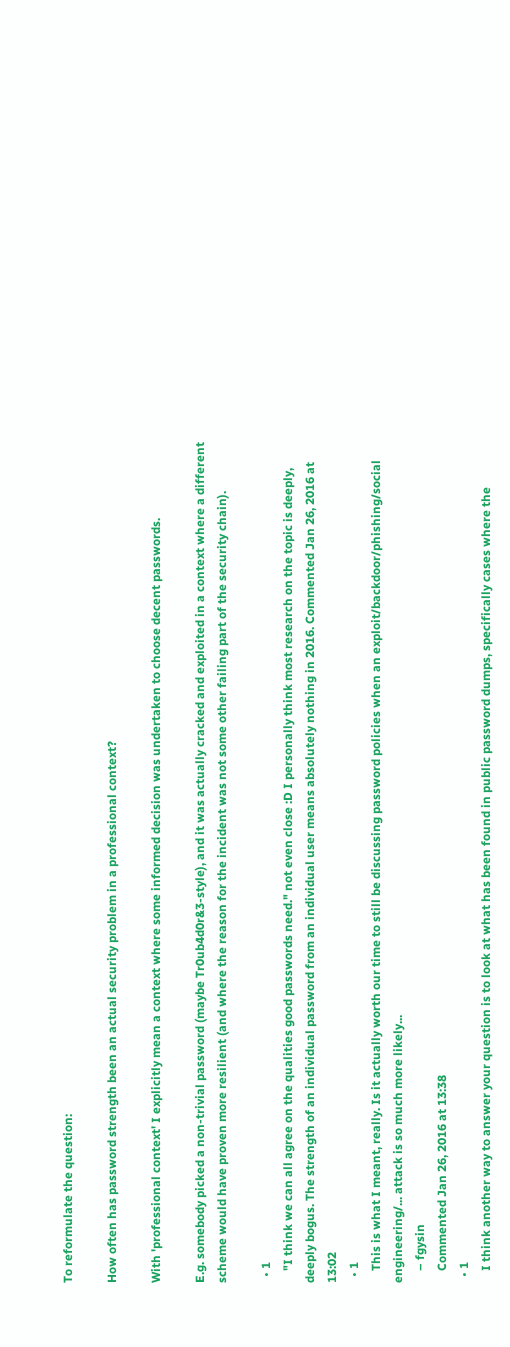To reformulate the question:

How often has password strength been an actual security problem in a professional context?

With 'professional context' I explicitly mean a context where some informed decision was undertaken to choose decent passwords.

E.g. somebody picked a non-trivial password (maybe Tr0ub4d0r&3-style), and it was actually cracked and exploited in a context where a different scheme would have proven more resilient (and where the reason for the incident was not some other failing part of the security chain).

  • 1
    "I think we can all agree on the qualities good passwords need." not even close :D I personally think most research on the topic is deeply, deeply bogus. The strength of an individual password from an individual user means absolutely nothing in 2016. Commented Jan 26, 2016 at 13:02
  • 1
    This is what I meant, really. Is it actually worth our time to still be discussing password policies when an exploit/backdoor/phishing/social engineering/... attack is so much more likely...
    – fgysin
    Commented Jan 26, 2016 at 13:38
  • 1
    I think another way to answer your question is to look at what has been found in public password dumps, specifically cases where the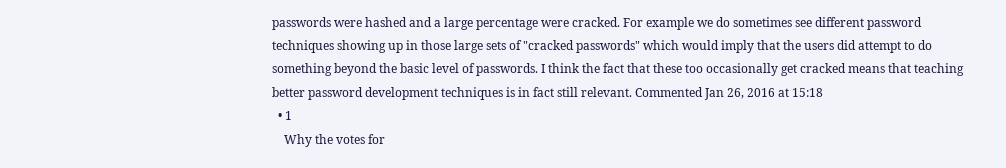passwords were hashed and a large percentage were cracked. For example we do sometimes see different password techniques showing up in those large sets of "cracked passwords" which would imply that the users did attempt to do something beyond the basic level of passwords. I think the fact that these too occasionally get cracked means that teaching better password development techniques is in fact still relevant. Commented Jan 26, 2016 at 15:18
  • 1
    Why the votes for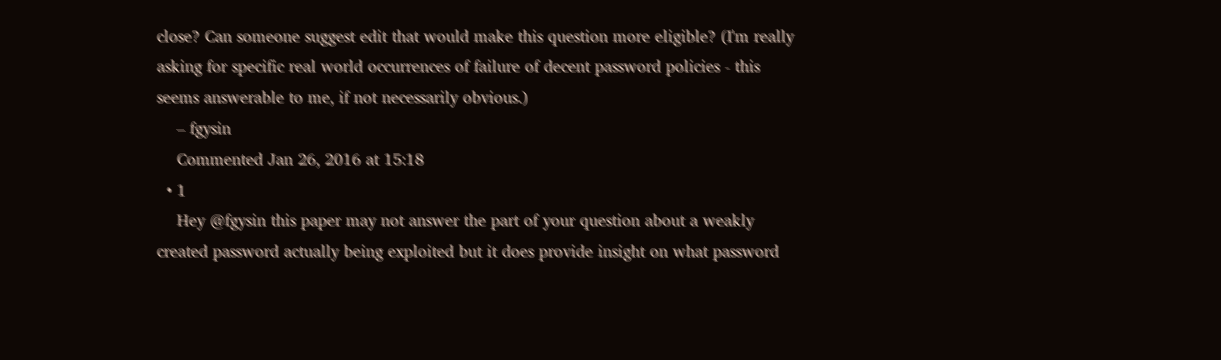close? Can someone suggest edit that would make this question more eligible? (I'm really asking for specific real world occurrences of failure of decent password policies - this seems answerable to me, if not necessarily obvious.)
    – fgysin
    Commented Jan 26, 2016 at 15:18
  • 1
    Hey @fgysin this paper may not answer the part of your question about a weakly created password actually being exploited but it does provide insight on what password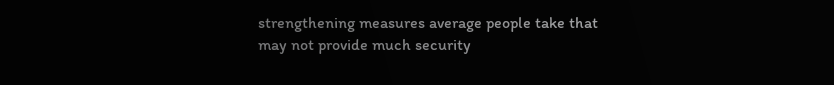strengthening measures average people take that may not provide much security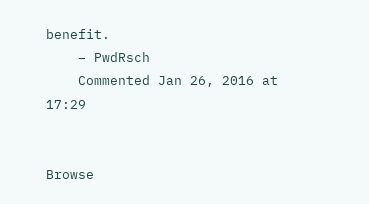benefit.
    – PwdRsch
    Commented Jan 26, 2016 at 17:29


Browse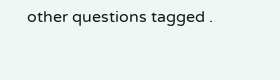other questions tagged .